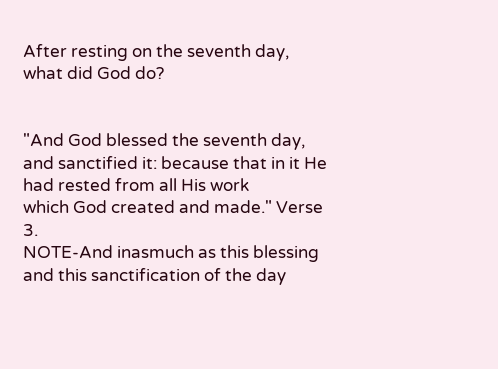After resting on the seventh day, what did God do?


"And God blessed the seventh day, and sanctified it: because that in it He had rested from all His work
which God created and made." Verse 3.
NOTE-And inasmuch as this blessing and this sanctification of the day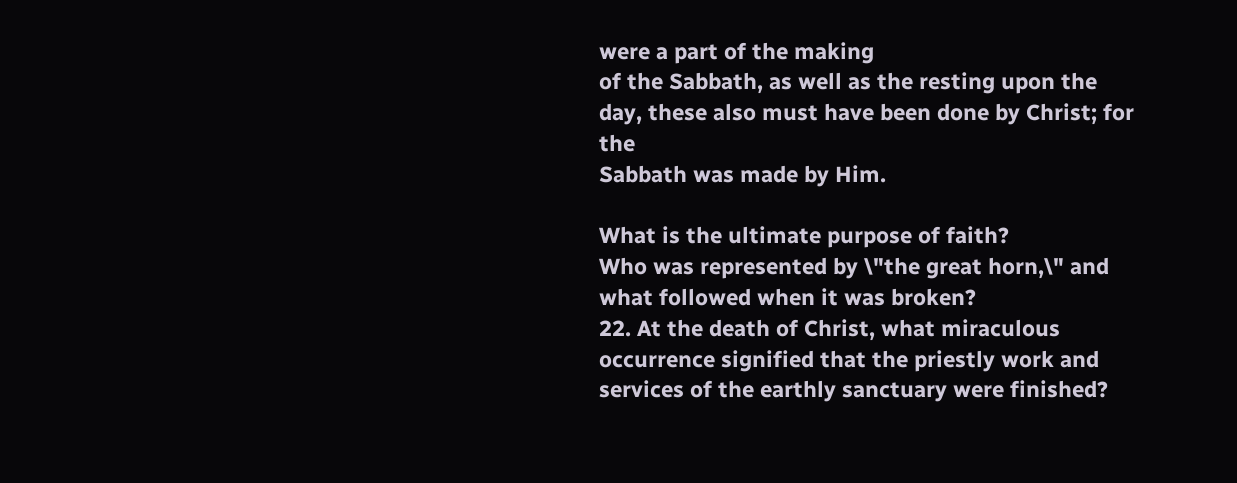were a part of the making
of the Sabbath, as well as the resting upon the day, these also must have been done by Christ; for the
Sabbath was made by Him.

What is the ultimate purpose of faith?
Who was represented by \"the great horn,\" and what followed when it was broken?
22. At the death of Christ, what miraculous occurrence signified that the priestly work and services of the earthly sanctuary were finished?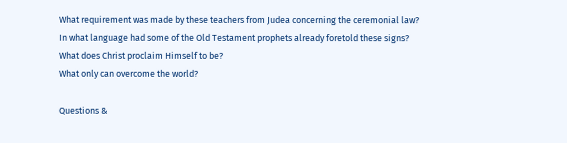What requirement was made by these teachers from Judea concerning the ceremonial law?
In what language had some of the Old Testament prophets already foretold these signs?
What does Christ proclaim Himself to be?
What only can overcome the world?

Questions &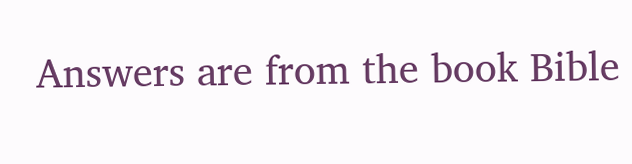Answers are from the book Bible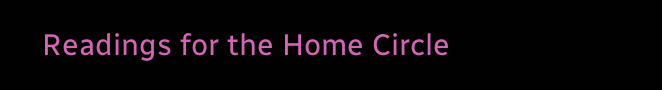Readings for the Home Circle